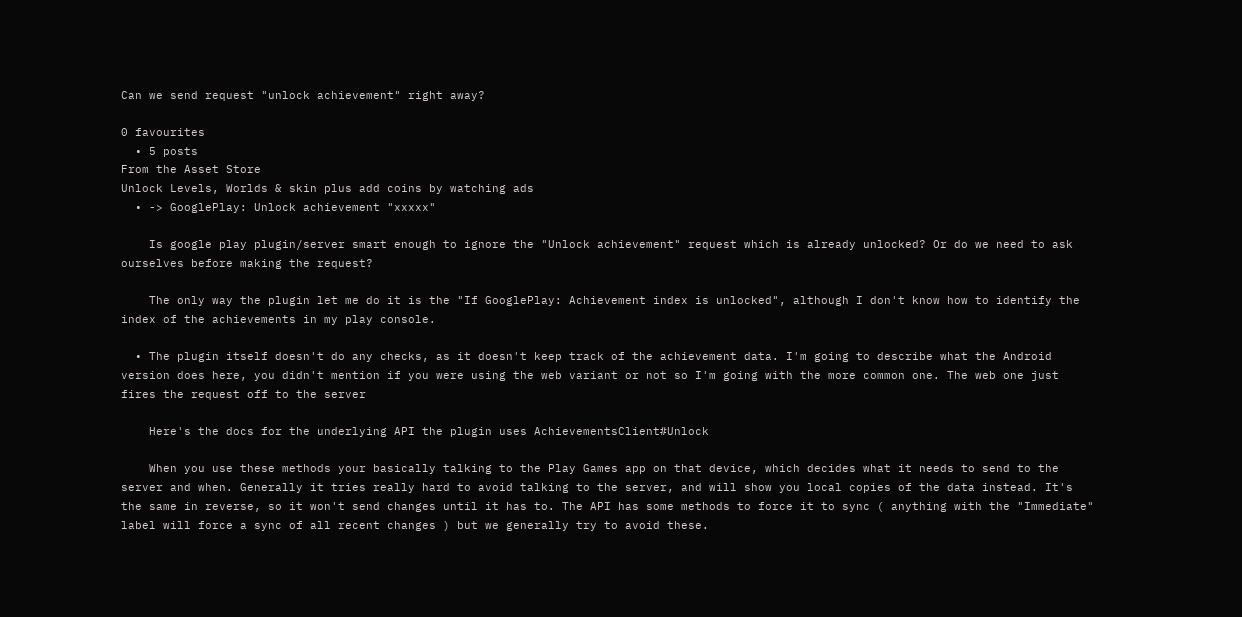Can we send request "unlock achievement" right away?

0 favourites
  • 5 posts
From the Asset Store
Unlock Levels, Worlds & skin plus add coins by watching ads
  • -> GooglePlay: Unlock achievement "xxxxx"

    Is google play plugin/server smart enough to ignore the "Unlock achievement" request which is already unlocked? Or do we need to ask ourselves before making the request?

    The only way the plugin let me do it is the "If GooglePlay: Achievement index is unlocked", although I don't know how to identify the index of the achievements in my play console.

  • The plugin itself doesn't do any checks, as it doesn't keep track of the achievement data. I'm going to describe what the Android version does here, you didn't mention if you were using the web variant or not so I'm going with the more common one. The web one just fires the request off to the server

    Here's the docs for the underlying API the plugin uses AchievementsClient#Unlock

    When you use these methods your basically talking to the Play Games app on that device, which decides what it needs to send to the server and when. Generally it tries really hard to avoid talking to the server, and will show you local copies of the data instead. It's the same in reverse, so it won't send changes until it has to. The API has some methods to force it to sync ( anything with the "Immediate" label will force a sync of all recent changes ) but we generally try to avoid these.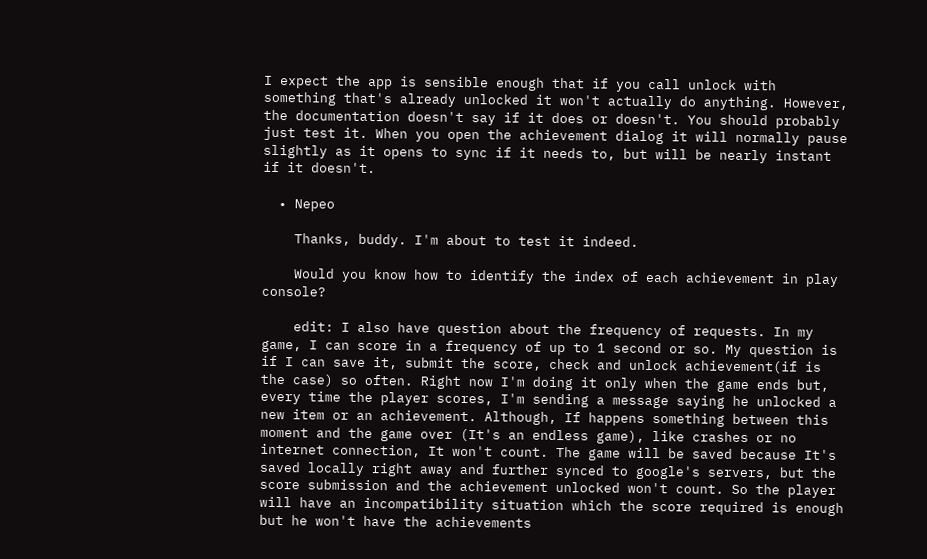I expect the app is sensible enough that if you call unlock with something that's already unlocked it won't actually do anything. However, the documentation doesn't say if it does or doesn't. You should probably just test it. When you open the achievement dialog it will normally pause slightly as it opens to sync if it needs to, but will be nearly instant if it doesn't.

  • Nepeo

    Thanks, buddy. I'm about to test it indeed.

    Would you know how to identify the index of each achievement in play console?

    edit: I also have question about the frequency of requests. In my game, I can score in a frequency of up to 1 second or so. My question is if I can save it, submit the score, check and unlock achievement(if is the case) so often. Right now I'm doing it only when the game ends but, every time the player scores, I'm sending a message saying he unlocked a new item or an achievement. Although, If happens something between this moment and the game over (It's an endless game), like crashes or no internet connection, It won't count. The game will be saved because It's saved locally right away and further synced to google's servers, but the score submission and the achievement unlocked won't count. So the player will have an incompatibility situation which the score required is enough but he won't have the achievements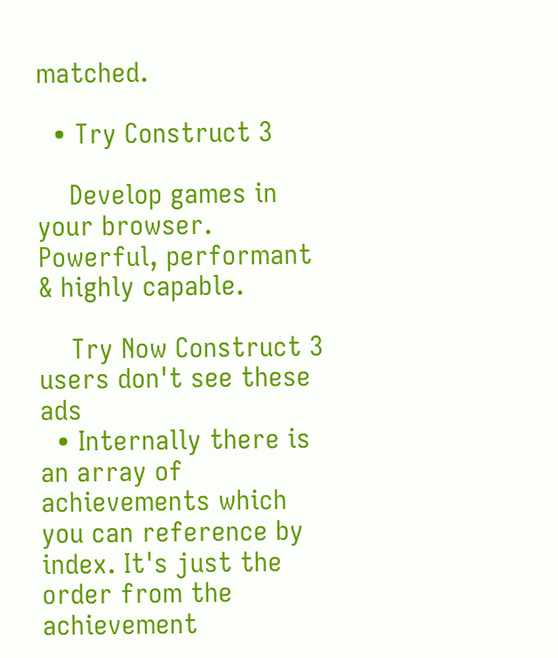matched.

  • Try Construct 3

    Develop games in your browser. Powerful, performant & highly capable.

    Try Now Construct 3 users don't see these ads
  • Internally there is an array of achievements which you can reference by index. It's just the order from the achievement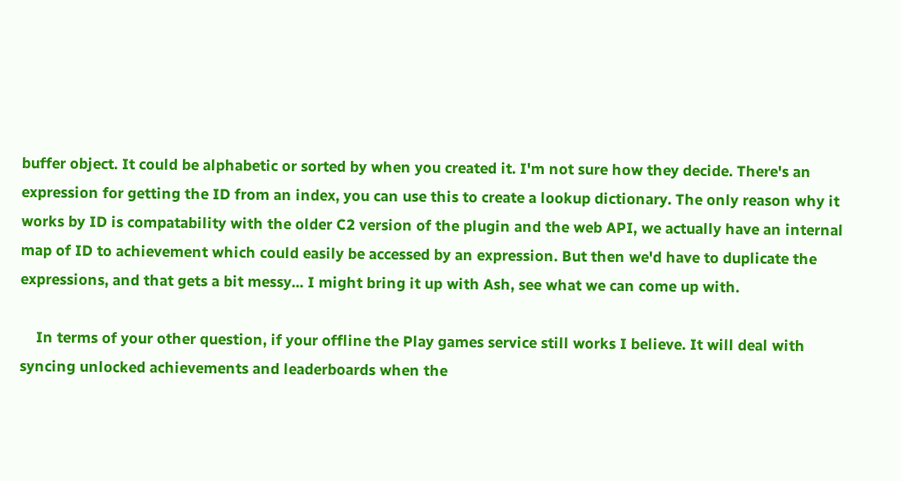buffer object. It could be alphabetic or sorted by when you created it. I'm not sure how they decide. There's an expression for getting the ID from an index, you can use this to create a lookup dictionary. The only reason why it works by ID is compatability with the older C2 version of the plugin and the web API, we actually have an internal map of ID to achievement which could easily be accessed by an expression. But then we'd have to duplicate the expressions, and that gets a bit messy... I might bring it up with Ash, see what we can come up with.

    In terms of your other question, if your offline the Play games service still works I believe. It will deal with syncing unlocked achievements and leaderboards when the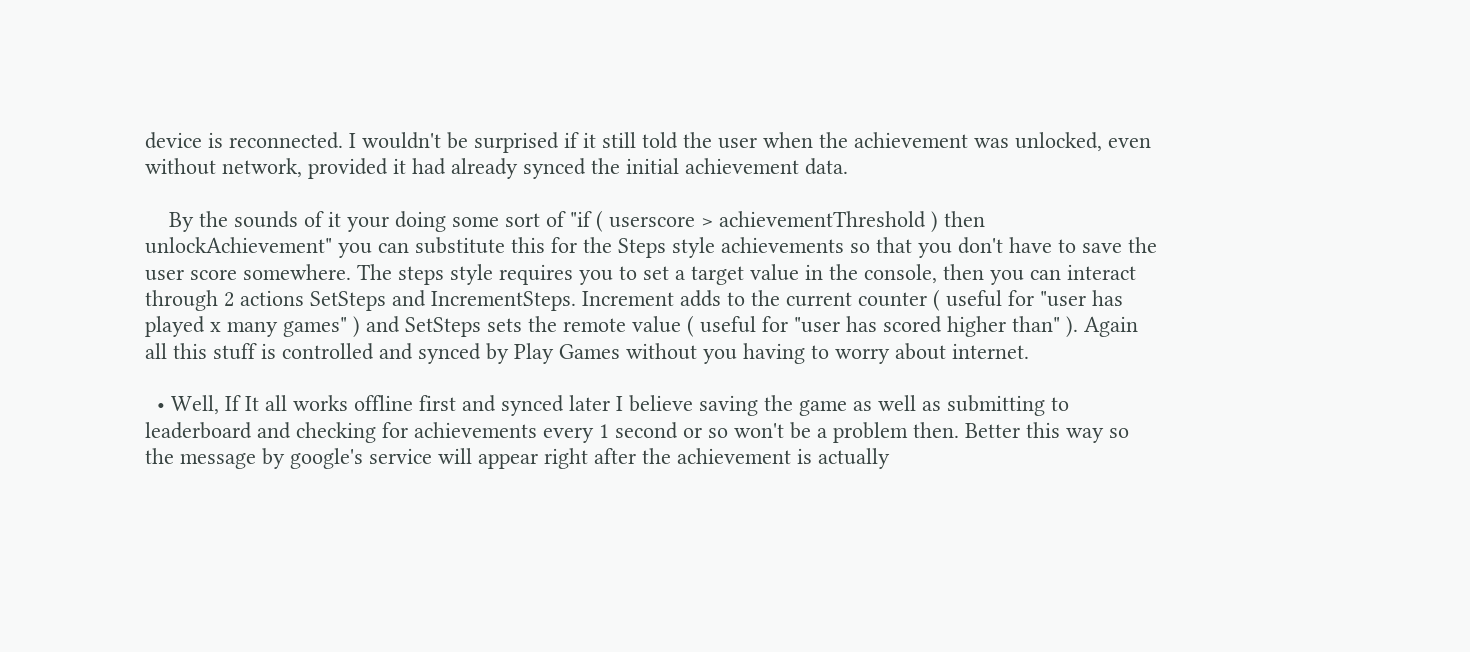device is reconnected. I wouldn't be surprised if it still told the user when the achievement was unlocked, even without network, provided it had already synced the initial achievement data.

    By the sounds of it your doing some sort of "if ( userscore > achievementThreshold ) then unlockAchievement" you can substitute this for the Steps style achievements so that you don't have to save the user score somewhere. The steps style requires you to set a target value in the console, then you can interact through 2 actions SetSteps and IncrementSteps. Increment adds to the current counter ( useful for "user has played x many games" ) and SetSteps sets the remote value ( useful for "user has scored higher than" ). Again all this stuff is controlled and synced by Play Games without you having to worry about internet.

  • Well, If It all works offline first and synced later I believe saving the game as well as submitting to leaderboard and checking for achievements every 1 second or so won't be a problem then. Better this way so the message by google's service will appear right after the achievement is actually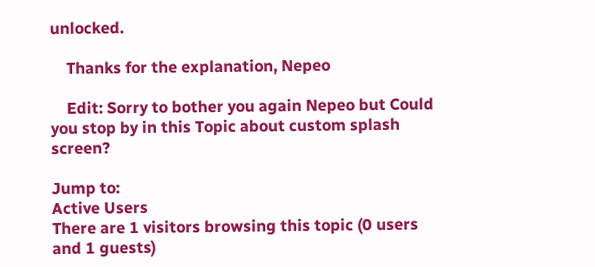unlocked.

    Thanks for the explanation, Nepeo

    Edit: Sorry to bother you again Nepeo but Could you stop by in this Topic about custom splash screen?

Jump to:
Active Users
There are 1 visitors browsing this topic (0 users and 1 guests)